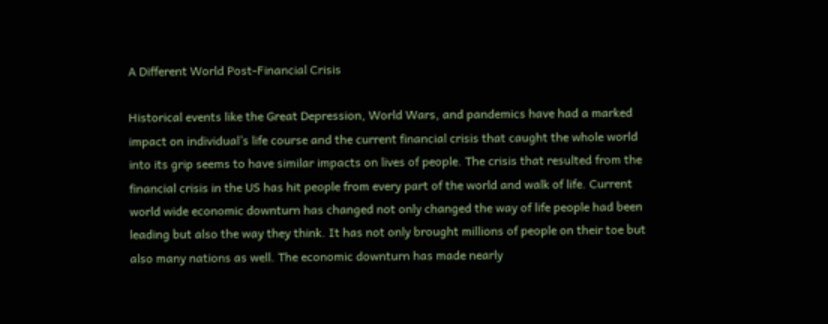A Different World Post-Financial Crisis

Historical events like the Great Depression, World Wars, and pandemics have had a marked impact on individual’s life course and the current financial crisis that caught the whole world into its grip seems to have similar impacts on lives of people. The crisis that resulted from the financial crisis in the US has hit people from every part of the world and walk of life. Current world wide economic downturn has changed not only changed the way of life people had been leading but also the way they think. It has not only brought millions of people on their toe but also many nations as well. The economic downturn has made nearly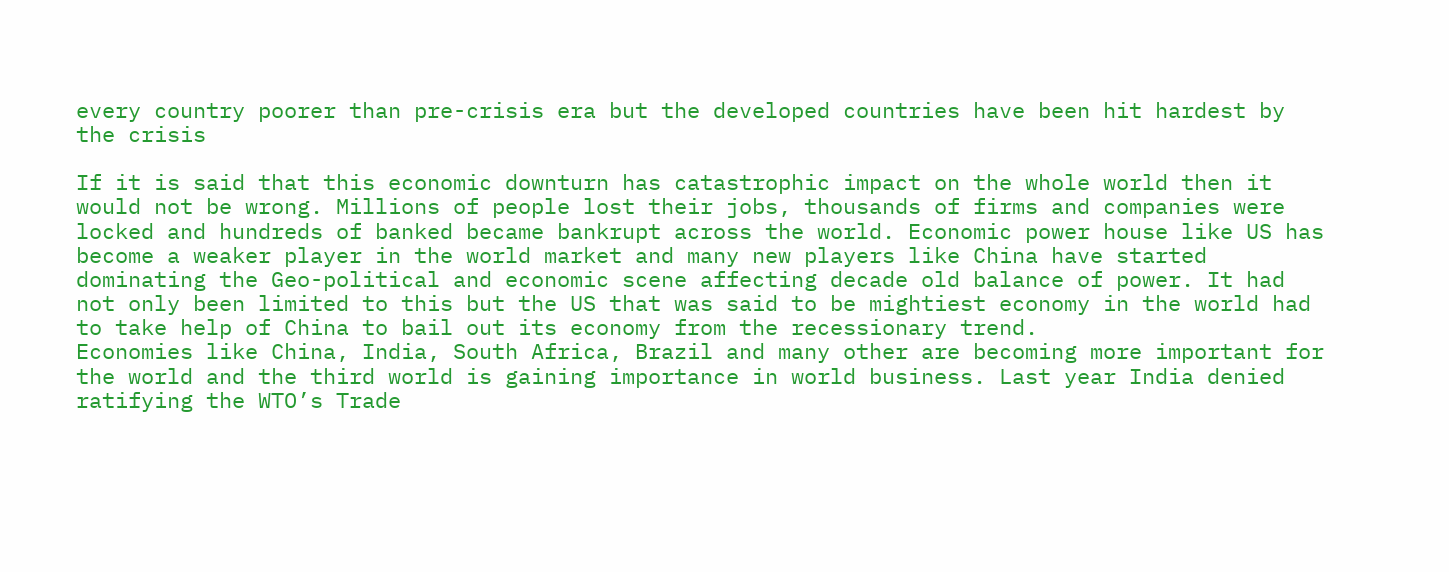every country poorer than pre-crisis era but the developed countries have been hit hardest by the crisis

If it is said that this economic downturn has catastrophic impact on the whole world then it would not be wrong. Millions of people lost their jobs, thousands of firms and companies were locked and hundreds of banked became bankrupt across the world. Economic power house like US has become a weaker player in the world market and many new players like China have started dominating the Geo-political and economic scene affecting decade old balance of power. It had not only been limited to this but the US that was said to be mightiest economy in the world had to take help of China to bail out its economy from the recessionary trend.
Economies like China, India, South Africa, Brazil and many other are becoming more important for the world and the third world is gaining importance in world business. Last year India denied ratifying the WTO’s Trade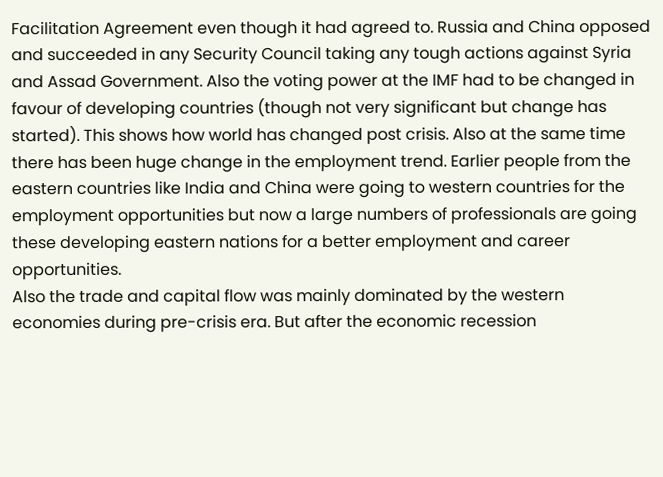Facilitation Agreement even though it had agreed to. Russia and China opposed and succeeded in any Security Council taking any tough actions against Syria and Assad Government. Also the voting power at the IMF had to be changed in favour of developing countries (though not very significant but change has started). This shows how world has changed post crisis. Also at the same time there has been huge change in the employment trend. Earlier people from the eastern countries like India and China were going to western countries for the employment opportunities but now a large numbers of professionals are going these developing eastern nations for a better employment and career opportunities.
Also the trade and capital flow was mainly dominated by the western economies during pre-crisis era. But after the economic recession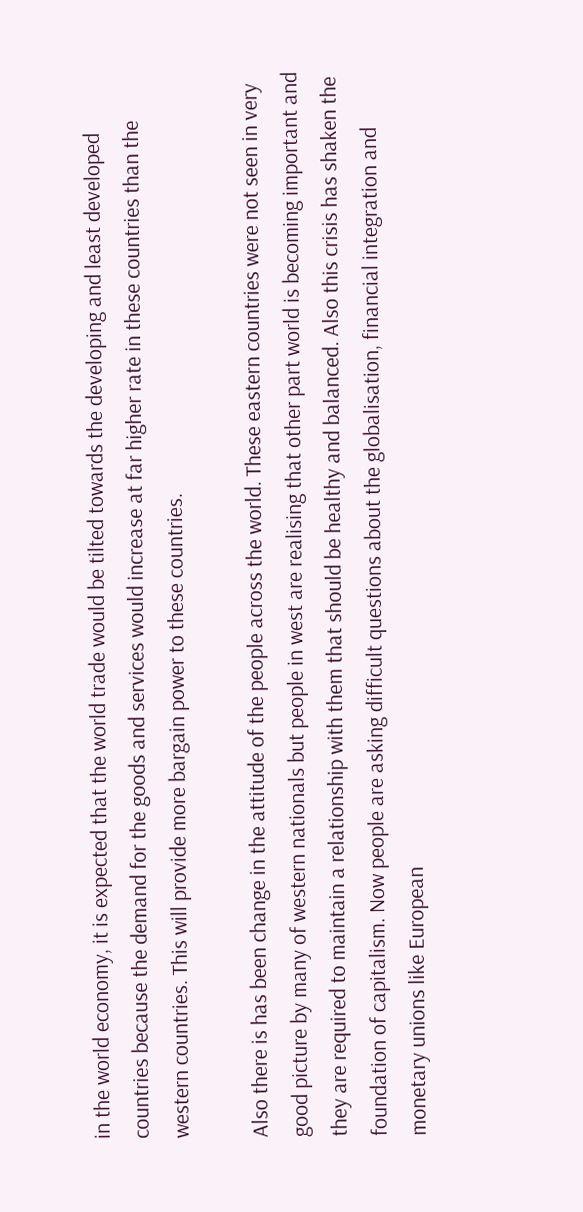in the world economy, it is expected that the world trade would be tilted towards the developing and least developed countries because the demand for the goods and services would increase at far higher rate in these countries than the western countries. This will provide more bargain power to these countries.

Also there is has been change in the attitude of the people across the world. These eastern countries were not seen in very good picture by many of western nationals but people in west are realising that other part world is becoming important and they are required to maintain a relationship with them that should be healthy and balanced. Also this crisis has shaken the foundation of capitalism. Now people are asking difficult questions about the globalisation, financial integration and monetary unions like European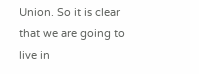Union. So it is clear that we are going to live in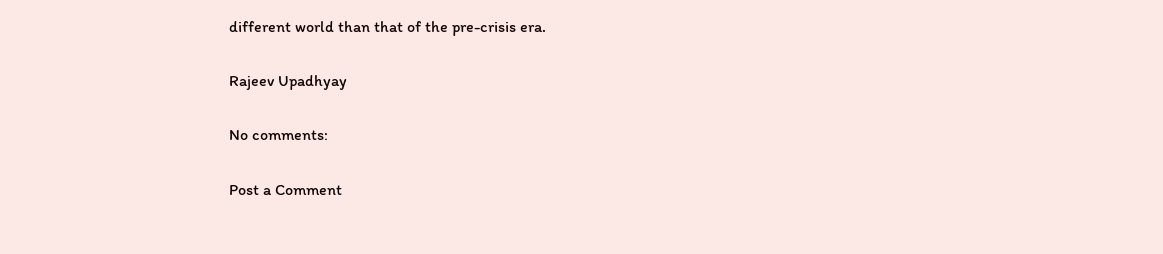different world than that of the pre-crisis era.

Rajeev Upadhyay

No comments:

Post a Comment